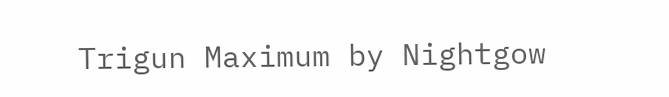Trigun Maximum by Nightgow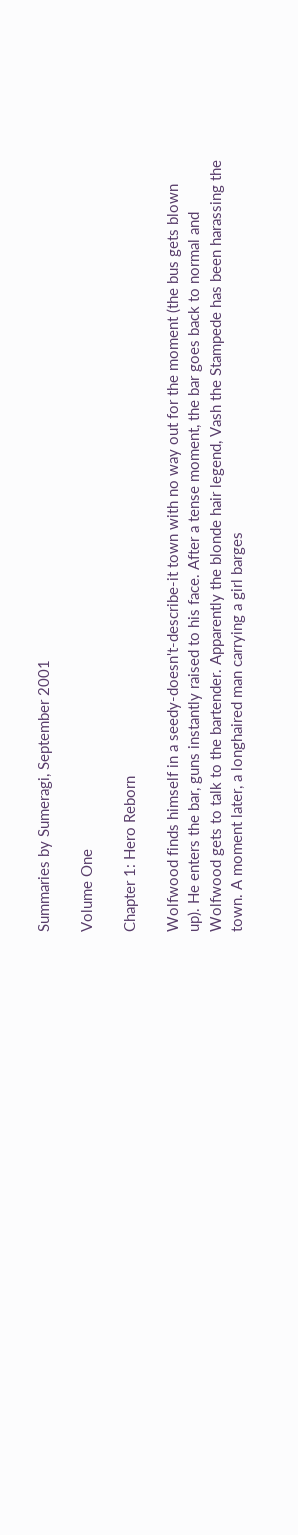Summaries by Sumeragi, September 2001

Volume One

Chapter 1: Hero Reborn

Wolfwood finds himself in a seedy-doesn't-describe-it town with no way out for the moment (the bus gets blown up). He enters the bar, guns instantly raised to his face. After a tense moment, the bar goes back to normal and Wolfwood gets to talk to the bartender. Apparently the blonde hair legend, Vash the Stampede has been harassing the town. A moment later, a longhaired man carrying a girl barges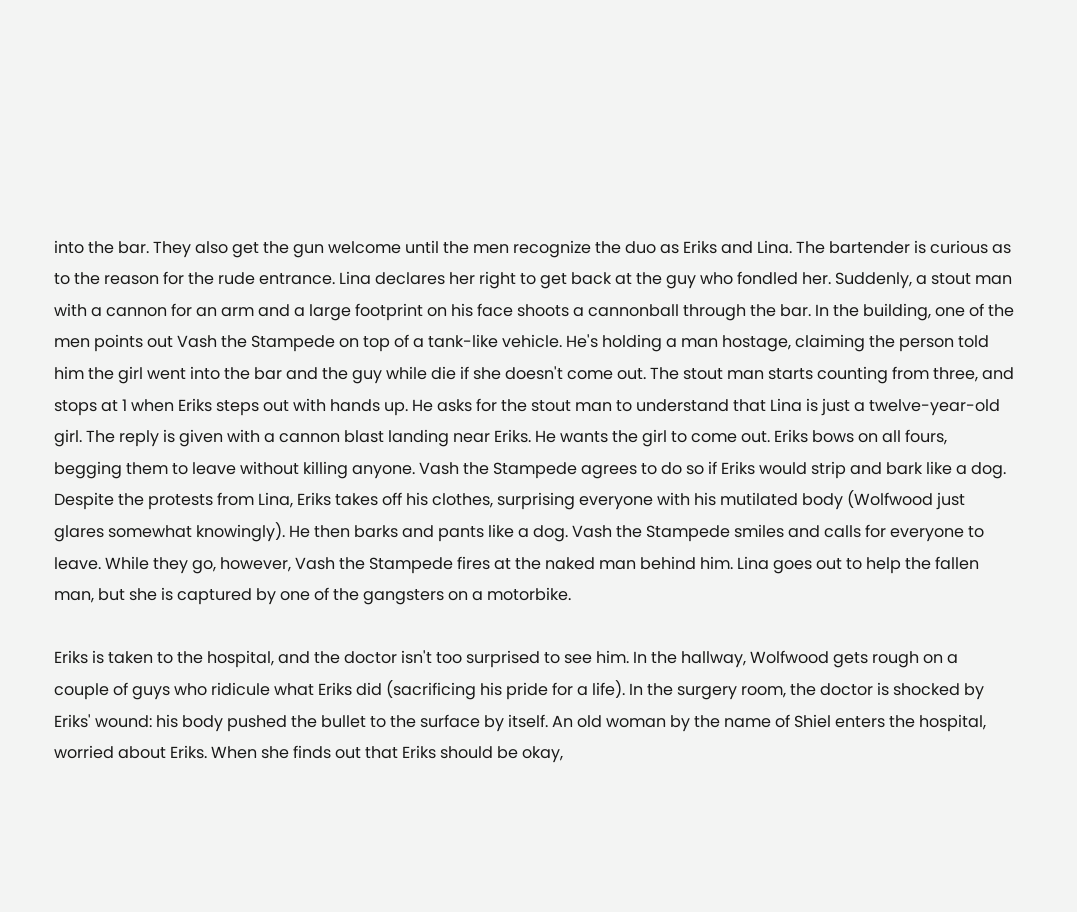into the bar. They also get the gun welcome until the men recognize the duo as Eriks and Lina. The bartender is curious as to the reason for the rude entrance. Lina declares her right to get back at the guy who fondled her. Suddenly, a stout man with a cannon for an arm and a large footprint on his face shoots a cannonball through the bar. In the building, one of the men points out Vash the Stampede on top of a tank-like vehicle. He's holding a man hostage, claiming the person told him the girl went into the bar and the guy while die if she doesn't come out. The stout man starts counting from three, and stops at 1 when Eriks steps out with hands up. He asks for the stout man to understand that Lina is just a twelve-year-old girl. The reply is given with a cannon blast landing near Eriks. He wants the girl to come out. Eriks bows on all fours, begging them to leave without killing anyone. Vash the Stampede agrees to do so if Eriks would strip and bark like a dog. Despite the protests from Lina, Eriks takes off his clothes, surprising everyone with his mutilated body (Wolfwood just glares somewhat knowingly). He then barks and pants like a dog. Vash the Stampede smiles and calls for everyone to leave. While they go, however, Vash the Stampede fires at the naked man behind him. Lina goes out to help the fallen man, but she is captured by one of the gangsters on a motorbike.

Eriks is taken to the hospital, and the doctor isn't too surprised to see him. In the hallway, Wolfwood gets rough on a couple of guys who ridicule what Eriks did (sacrificing his pride for a life). In the surgery room, the doctor is shocked by Eriks' wound: his body pushed the bullet to the surface by itself. An old woman by the name of Shiel enters the hospital, worried about Eriks. When she finds out that Eriks should be okay,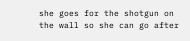she goes for the shotgun on the wall so she can go after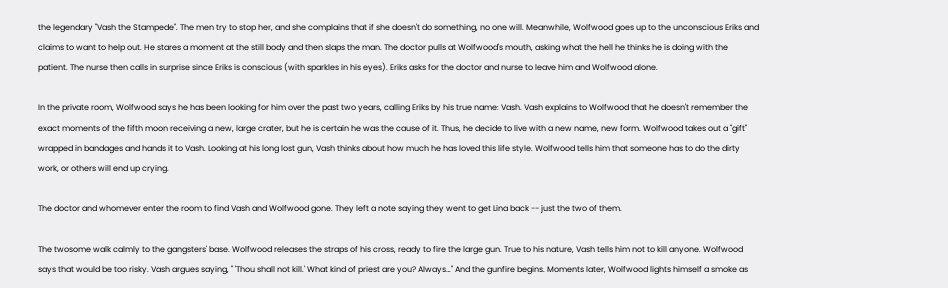the legendary "Vash the Stampede". The men try to stop her, and she complains that if she doesn't do something, no one will. Meanwhile, Wolfwood goes up to the unconscious Eriks and claims to want to help out. He stares a moment at the still body and then slaps the man. The doctor pulls at Wolfwood's mouth, asking what the hell he thinks he is doing with the patient. The nurse then calls in surprise since Eriks is conscious (with sparkles in his eyes). Eriks asks for the doctor and nurse to leave him and Wolfwood alone.

In the private room, Wolfwood says he has been looking for him over the past two years, calling Eriks by his true name: Vash. Vash explains to Wolfwood that he doesn't remember the exact moments of the fifth moon receiving a new, large crater, but he is certain he was the cause of it. Thus, he decide to live with a new name, new form. Wolfwood takes out a "gift" wrapped in bandages and hands it to Vash. Looking at his long lost gun, Vash thinks about how much he has loved this life style. Wolfwood tells him that someone has to do the dirty work, or others will end up crying.

The doctor and whomever enter the room to find Vash and Wolfwood gone. They left a note saying they went to get Lina back -- just the two of them.

The twosome walk calmly to the gangsters' base. Wolfwood releases the straps of his cross, ready to fire the large gun. True to his nature, Vash tells him not to kill anyone. Wolfwood says that would be too risky. Vash argues saying, " 'Thou shall not kill.' What kind of priest are you? Always…" And the gunfire begins. Moments later, Wolfwood lights himself a smoke as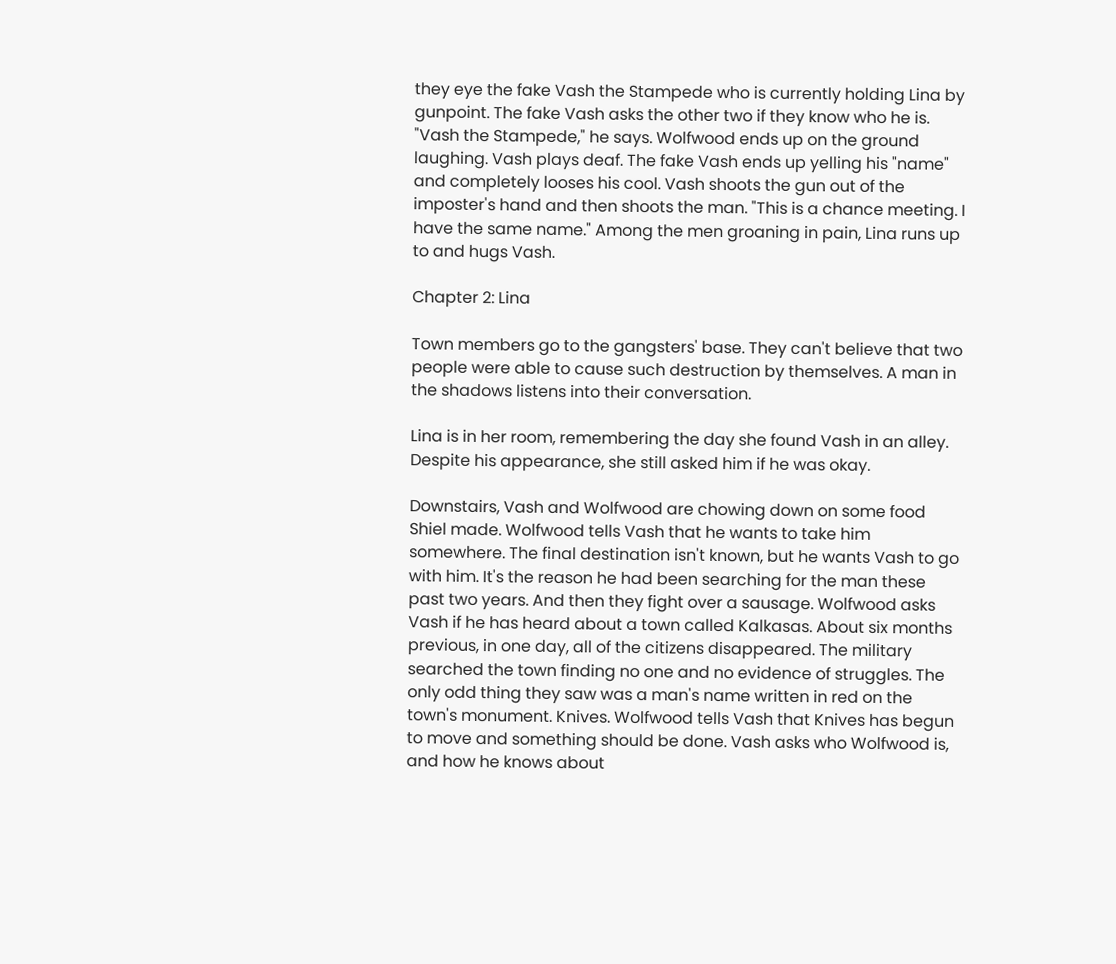they eye the fake Vash the Stampede who is currently holding Lina by gunpoint. The fake Vash asks the other two if they know who he is. "Vash the Stampede," he says. Wolfwood ends up on the ground laughing. Vash plays deaf. The fake Vash ends up yelling his "name" and completely looses his cool. Vash shoots the gun out of the imposter's hand and then shoots the man. "This is a chance meeting. I have the same name." Among the men groaning in pain, Lina runs up to and hugs Vash.

Chapter 2: Lina

Town members go to the gangsters' base. They can't believe that two people were able to cause such destruction by themselves. A man in the shadows listens into their conversation.

Lina is in her room, remembering the day she found Vash in an alley. Despite his appearance, she still asked him if he was okay.

Downstairs, Vash and Wolfwood are chowing down on some food Shiel made. Wolfwood tells Vash that he wants to take him somewhere. The final destination isn't known, but he wants Vash to go with him. It's the reason he had been searching for the man these past two years. And then they fight over a sausage. Wolfwood asks Vash if he has heard about a town called Kalkasas. About six months previous, in one day, all of the citizens disappeared. The military searched the town finding no one and no evidence of struggles. The only odd thing they saw was a man's name written in red on the town's monument. Knives. Wolfwood tells Vash that Knives has begun to move and something should be done. Vash asks who Wolfwood is, and how he knows about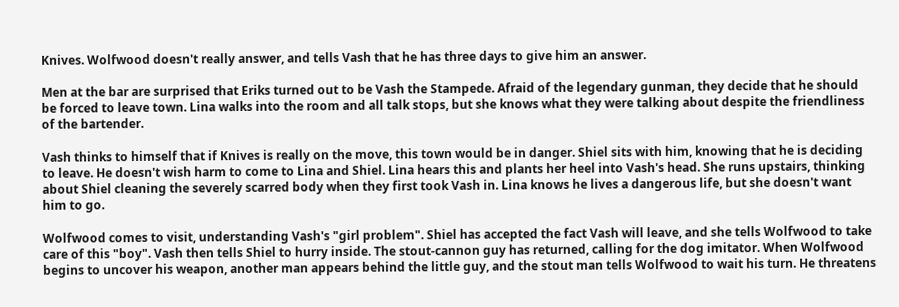Knives. Wolfwood doesn't really answer, and tells Vash that he has three days to give him an answer.

Men at the bar are surprised that Eriks turned out to be Vash the Stampede. Afraid of the legendary gunman, they decide that he should be forced to leave town. Lina walks into the room and all talk stops, but she knows what they were talking about despite the friendliness of the bartender.

Vash thinks to himself that if Knives is really on the move, this town would be in danger. Shiel sits with him, knowing that he is deciding to leave. He doesn't wish harm to come to Lina and Shiel. Lina hears this and plants her heel into Vash's head. She runs upstairs, thinking about Shiel cleaning the severely scarred body when they first took Vash in. Lina knows he lives a dangerous life, but she doesn't want him to go.

Wolfwood comes to visit, understanding Vash's "girl problem". Shiel has accepted the fact Vash will leave, and she tells Wolfwood to take care of this "boy". Vash then tells Shiel to hurry inside. The stout-cannon guy has returned, calling for the dog imitator. When Wolfwood begins to uncover his weapon, another man appears behind the little guy, and the stout man tells Wolfwood to wait his turn. He threatens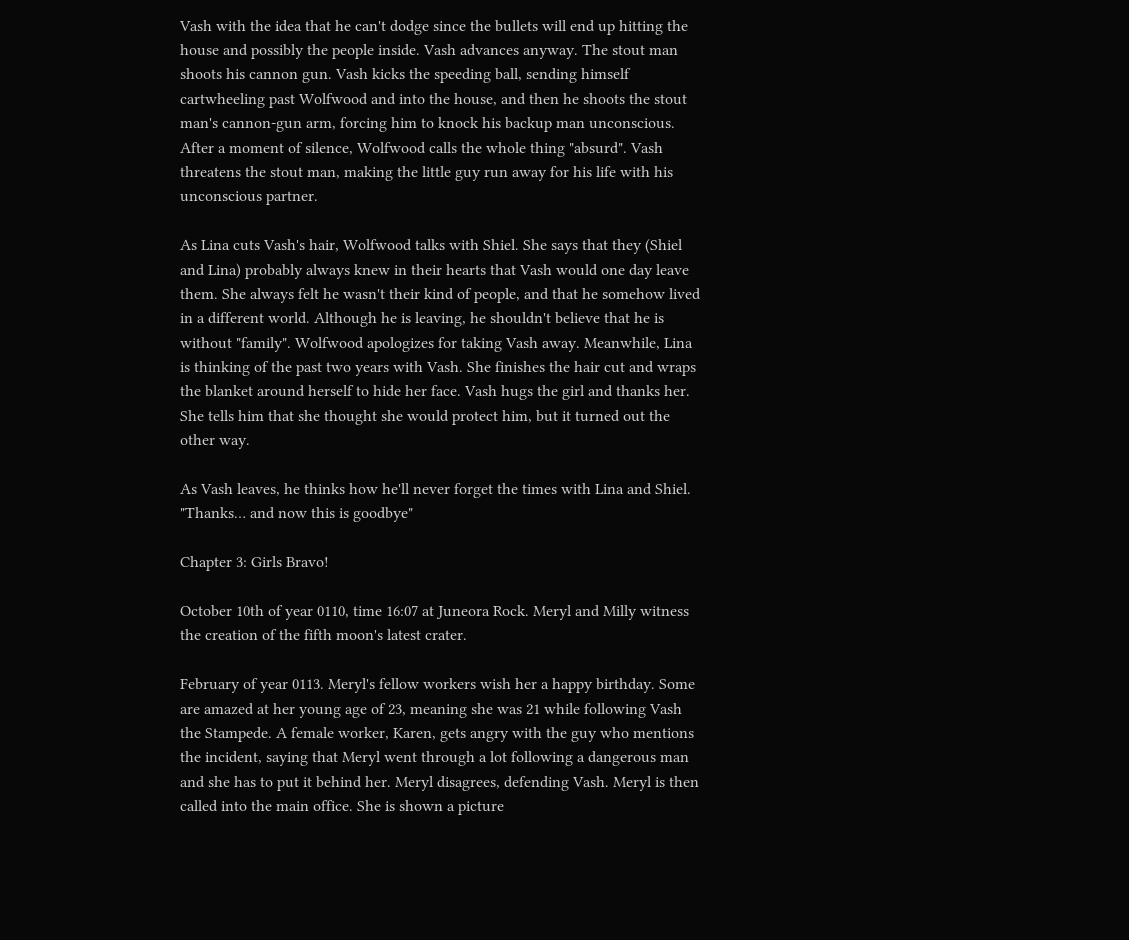Vash with the idea that he can't dodge since the bullets will end up hitting the house and possibly the people inside. Vash advances anyway. The stout man shoots his cannon gun. Vash kicks the speeding ball, sending himself cartwheeling past Wolfwood and into the house, and then he shoots the stout man's cannon-gun arm, forcing him to knock his backup man unconscious. After a moment of silence, Wolfwood calls the whole thing "absurd". Vash threatens the stout man, making the little guy run away for his life with his unconscious partner.

As Lina cuts Vash's hair, Wolfwood talks with Shiel. She says that they (Shiel and Lina) probably always knew in their hearts that Vash would one day leave them. She always felt he wasn't their kind of people, and that he somehow lived in a different world. Although he is leaving, he shouldn't believe that he is without "family". Wolfwood apologizes for taking Vash away. Meanwhile, Lina is thinking of the past two years with Vash. She finishes the hair cut and wraps the blanket around herself to hide her face. Vash hugs the girl and thanks her. She tells him that she thought she would protect him, but it turned out the other way.

As Vash leaves, he thinks how he'll never forget the times with Lina and Shiel. "Thanks… and now this is goodbye"

Chapter 3: Girls Bravo!

October 10th of year 0110, time 16:07 at Juneora Rock. Meryl and Milly witness the creation of the fifth moon's latest crater.

February of year 0113. Meryl's fellow workers wish her a happy birthday. Some are amazed at her young age of 23, meaning she was 21 while following Vash the Stampede. A female worker, Karen, gets angry with the guy who mentions the incident, saying that Meryl went through a lot following a dangerous man and she has to put it behind her. Meryl disagrees, defending Vash. Meryl is then called into the main office. She is shown a picture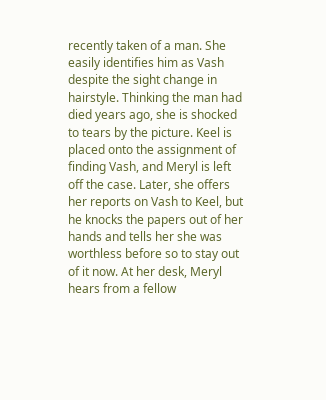recently taken of a man. She easily identifies him as Vash despite the sight change in hairstyle. Thinking the man had died years ago, she is shocked to tears by the picture. Keel is placed onto the assignment of finding Vash, and Meryl is left off the case. Later, she offers her reports on Vash to Keel, but he knocks the papers out of her hands and tells her she was worthless before so to stay out of it now. At her desk, Meryl hears from a fellow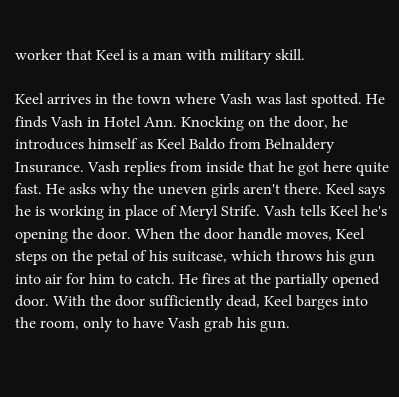worker that Keel is a man with military skill.

Keel arrives in the town where Vash was last spotted. He finds Vash in Hotel Ann. Knocking on the door, he introduces himself as Keel Baldo from Belnaldery Insurance. Vash replies from inside that he got here quite fast. He asks why the uneven girls aren't there. Keel says he is working in place of Meryl Strife. Vash tells Keel he's opening the door. When the door handle moves, Keel steps on the petal of his suitcase, which throws his gun into air for him to catch. He fires at the partially opened door. With the door sufficiently dead, Keel barges into the room, only to have Vash grab his gun.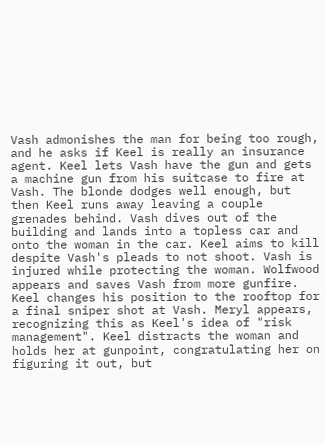Vash admonishes the man for being too rough, and he asks if Keel is really an insurance agent. Keel lets Vash have the gun and gets a machine gun from his suitcase to fire at Vash. The blonde dodges well enough, but then Keel runs away leaving a couple grenades behind. Vash dives out of the building and lands into a topless car and onto the woman in the car. Keel aims to kill despite Vash's pleads to not shoot. Vash is injured while protecting the woman. Wolfwood appears and saves Vash from more gunfire. Keel changes his position to the rooftop for a final sniper shot at Vash. Meryl appears, recognizing this as Keel's idea of "risk management". Keel distracts the woman and holds her at gunpoint, congratulating her on figuring it out, but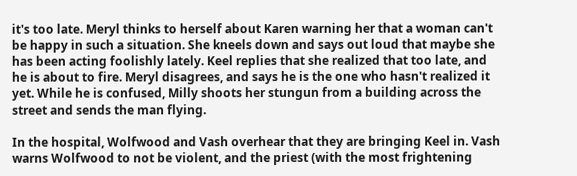it's too late. Meryl thinks to herself about Karen warning her that a woman can't be happy in such a situation. She kneels down and says out loud that maybe she has been acting foolishly lately. Keel replies that she realized that too late, and he is about to fire. Meryl disagrees, and says he is the one who hasn't realized it yet. While he is confused, Milly shoots her stungun from a building across the street and sends the man flying.

In the hospital, Wolfwood and Vash overhear that they are bringing Keel in. Vash warns Wolfwood to not be violent, and the priest (with the most frightening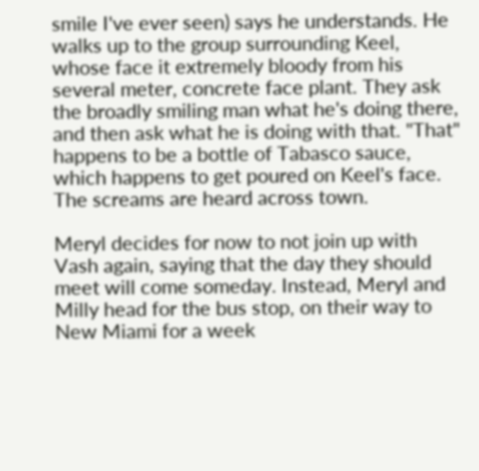smile I've ever seen) says he understands. He walks up to the group surrounding Keel, whose face it extremely bloody from his several meter, concrete face plant. They ask the broadly smiling man what he's doing there, and then ask what he is doing with that. "That" happens to be a bottle of Tabasco sauce, which happens to get poured on Keel's face. The screams are heard across town.

Meryl decides for now to not join up with Vash again, saying that the day they should meet will come someday. Instead, Meryl and Milly head for the bus stop, on their way to New Miami for a week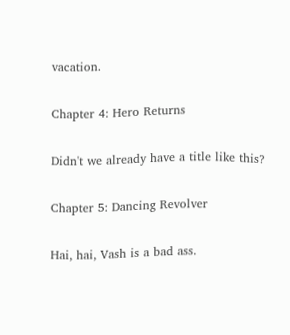vacation.

Chapter 4: Hero Returns

Didn't we already have a title like this?

Chapter 5: Dancing Revolver

Hai, hai, Vash is a bad ass.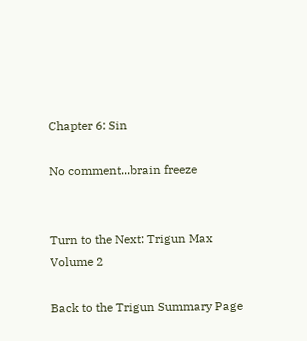Chapter 6: Sin

No comment...brain freeze


Turn to the Next: Trigun Max Volume 2

Back to the Trigun Summary Page